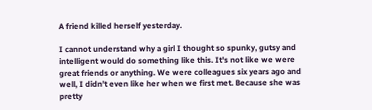A friend killed herself yesterday.

I cannot understand why a girl I thought so spunky, gutsy and intelligent would do something like this. It's not like we were great friends or anything. We were colleagues six years ago and well, I didn't even like her when we first met. Because she was pretty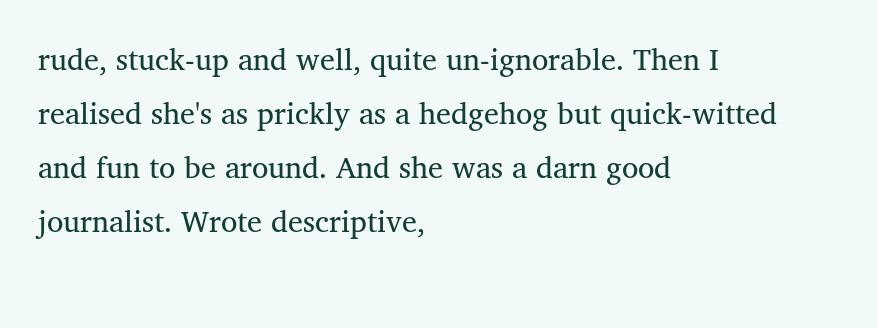rude, stuck-up and well, quite un-ignorable. Then I realised she's as prickly as a hedgehog but quick-witted and fun to be around. And she was a darn good journalist. Wrote descriptive,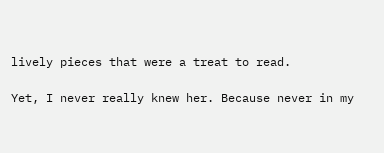lively pieces that were a treat to read.

Yet, I never really knew her. Because never in my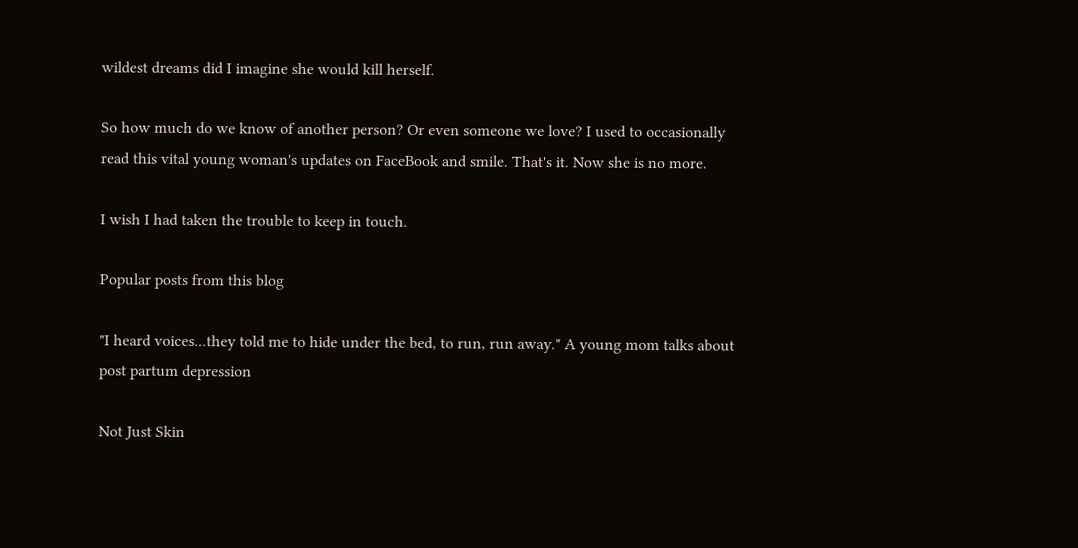wildest dreams did I imagine she would kill herself.

So how much do we know of another person? Or even someone we love? I used to occasionally read this vital young woman's updates on FaceBook and smile. That's it. Now she is no more.

I wish I had taken the trouble to keep in touch.

Popular posts from this blog

"I heard voices...they told me to hide under the bed, to run, run away." A young mom talks about post partum depression

Not Just Skin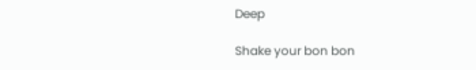Deep

Shake your bon bon